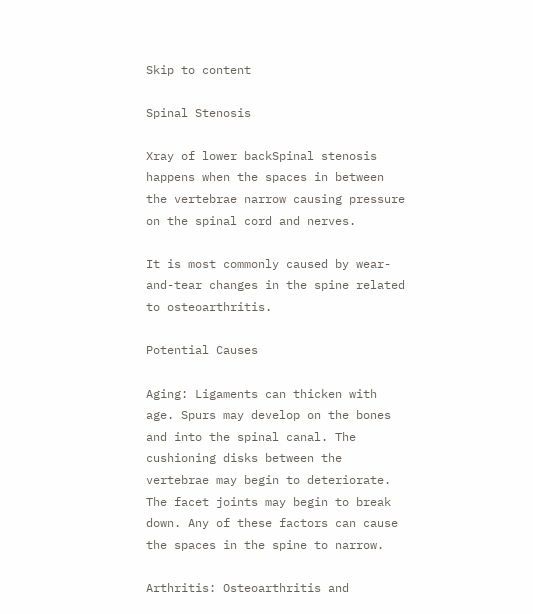Skip to content

Spinal Stenosis

Xray of lower backSpinal stenosis happens when the spaces in between the vertebrae narrow causing pressure on the spinal cord and nerves.

It is most commonly caused by wear-and-tear changes in the spine related to osteoarthritis.

Potential Causes

Aging: Ligaments can thicken with age. Spurs may develop on the bones and into the spinal canal. The cushioning disks between the vertebrae may begin to deteriorate. The facet joints may begin to break down. Any of these factors can cause the spaces in the spine to narrow.

Arthritis: Osteoarthritis and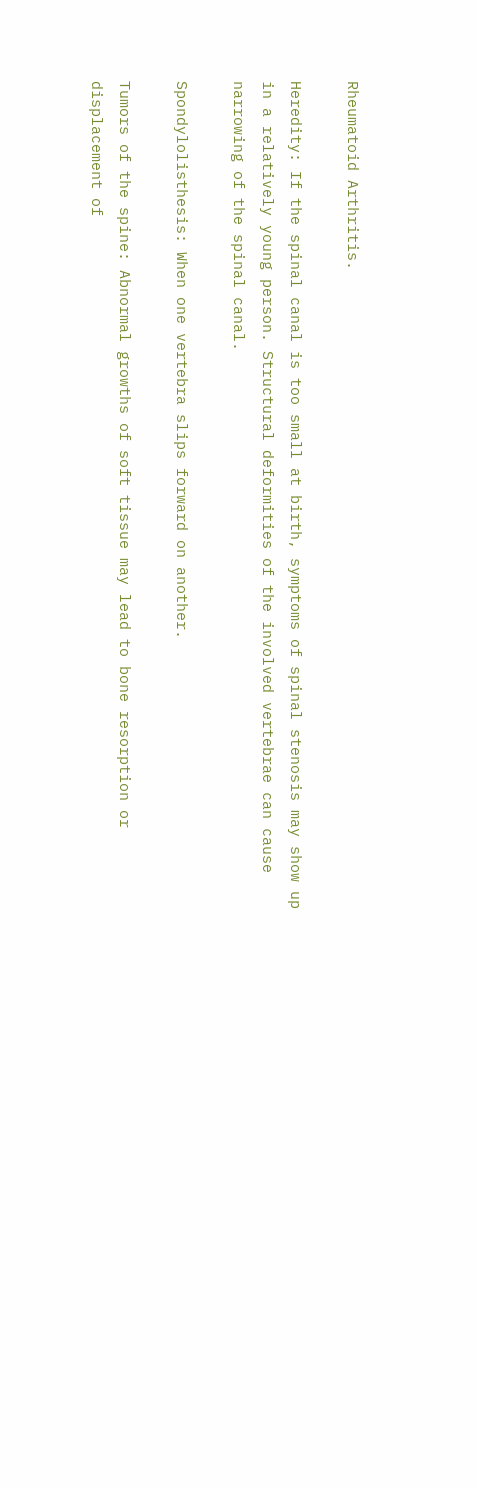Rheumatoid Arthritis.

Heredity: If the spinal canal is too small at birth, symptoms of spinal stenosis may show up in a relatively young person. Structural deformities of the involved vertebrae can cause narrowing of the spinal canal.

Spondylolisthesis: When one vertebra slips forward on another.

Tumors of the spine: Abnormal growths of soft tissue may lead to bone resorption or displacement of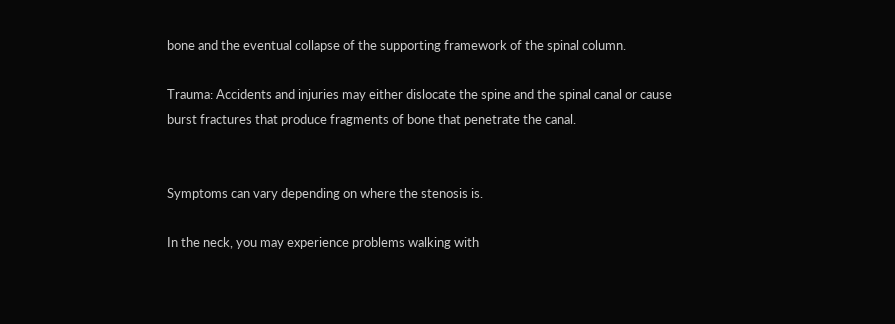bone and the eventual collapse of the supporting framework of the spinal column.

Trauma: Accidents and injuries may either dislocate the spine and the spinal canal or cause burst fractures that produce fragments of bone that penetrate the canal.


Symptoms can vary depending on where the stenosis is.

In the neck, you may experience problems walking with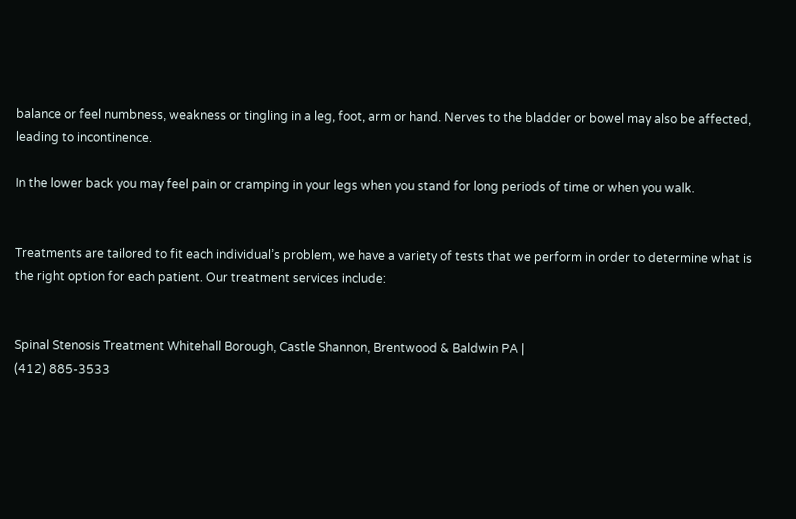balance or feel numbness, weakness or tingling in a leg, foot, arm or hand. Nerves to the bladder or bowel may also be affected, leading to incontinence.

In the lower back you may feel pain or cramping in your legs when you stand for long periods of time or when you walk.


Treatments are tailored to fit each individual’s problem, we have a variety of tests that we perform in order to determine what is the right option for each patient. Our treatment services include:


Spinal Stenosis Treatment Whitehall Borough, Castle Shannon, Brentwood & Baldwin PA |
(412) 885-3533